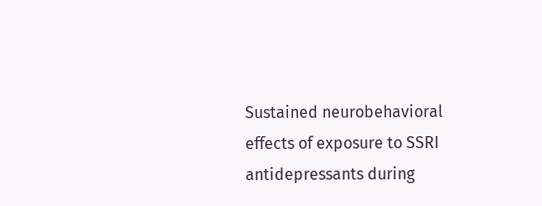Sustained neurobehavioral effects of exposure to SSRI antidepressants during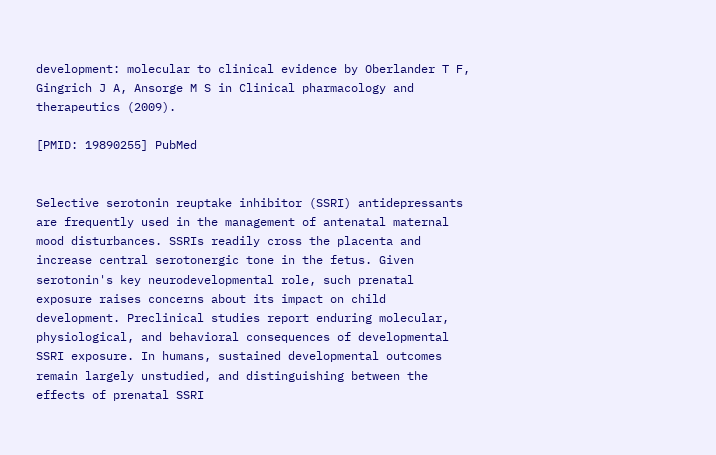development: molecular to clinical evidence by Oberlander T F, Gingrich J A, Ansorge M S in Clinical pharmacology and therapeutics (2009).

[PMID: 19890255] PubMed


Selective serotonin reuptake inhibitor (SSRI) antidepressants are frequently used in the management of antenatal maternal mood disturbances. SSRIs readily cross the placenta and increase central serotonergic tone in the fetus. Given serotonin's key neurodevelopmental role, such prenatal exposure raises concerns about its impact on child development. Preclinical studies report enduring molecular, physiological, and behavioral consequences of developmental SSRI exposure. In humans, sustained developmental outcomes remain largely unstudied, and distinguishing between the effects of prenatal SSRI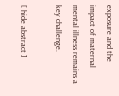exposure and the impact of maternal mental illness remains a key challenge.

[ hide abstract ]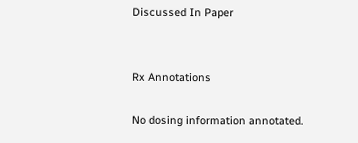Discussed In Paper


Rx Annotations

No dosing information annotated.